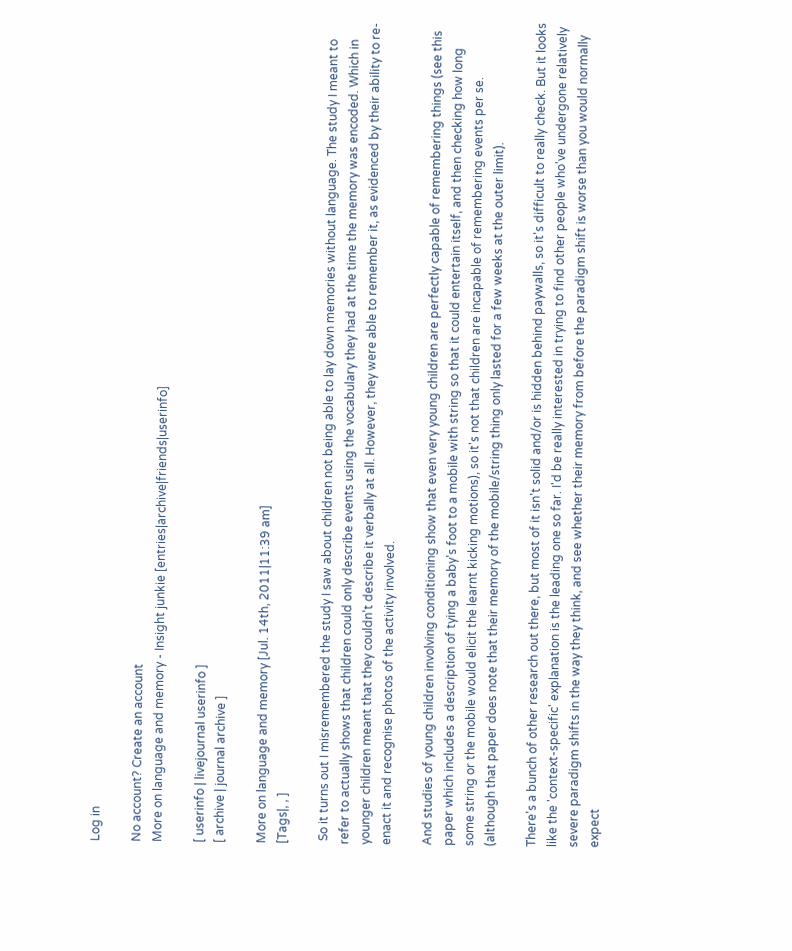Log in

No account? Create an account
More on language and memory - Insight junkie [entries|archive|friends|userinfo]

[ userinfo | livejournal userinfo ]
[ archive | journal archive ]

More on language and memory [Jul. 14th, 2011|11:39 am]
[Tags|, , ]

 So it turns out I misremembered the study I saw about children not being able to lay down memories without language. The study I meant to refer to actually shows that children could only describe events using the vocabulary they had at the time the memory was encoded. Which in younger children meant that they couldn't describe it verbally at all. However, they were able to remember it, as evidenced by their ability to re-enact it and recognise photos of the activity involved.

And studies of young children involving conditioning show that even very young children are perfectly capable of remembering things (see this paper which includes a description of tying a baby's foot to a mobile with string so that it could entertain itself, and then checking how long some string or the mobile would elicit the learnt kicking motions), so it's not that children are incapable of remembering events per se. (although that paper does note that their memory of the mobile/string thing only lasted for a few weeks at the outer limit).

There's a bunch of other research out there, but most of it isn't solid and/or is hidden behind paywalls, so it's difficult to really check. But it looks like the 'context-specific' explanation is the leading one so far. I'd be really interested in trying to find other people who've undergone relatively severe paradigm shifts in the way they think, and see whether their memory from before the paradigm shift is worse than you would normally expect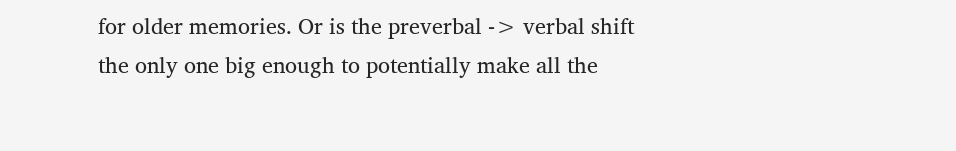for older memories. Or is the preverbal -> verbal shift the only one big enough to potentially make all the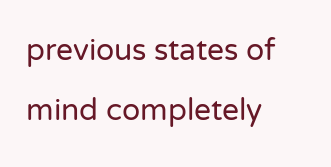previous states of mind completely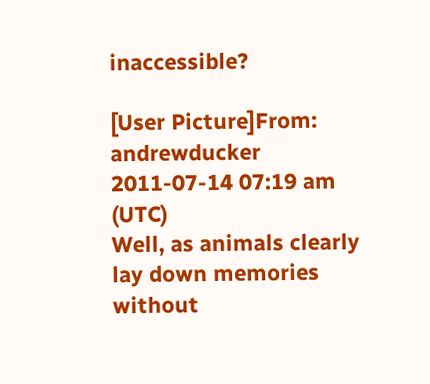inaccessible?

[User Picture]From: andrewducker
2011-07-14 07:19 am (UTC)
Well, as animals clearly lay down memories without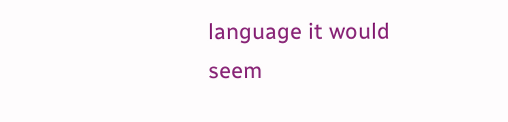language it would seem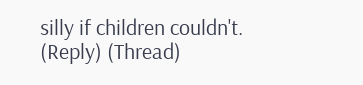silly if children couldn't.
(Reply) (Thread)